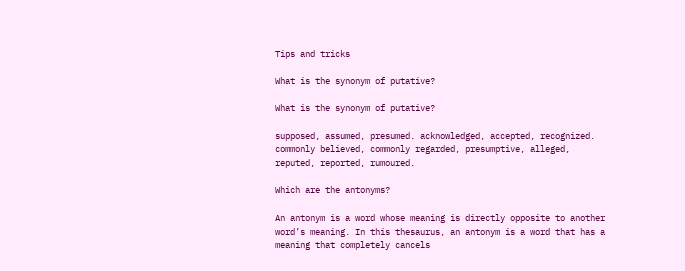Tips and tricks

What is the synonym of putative?

What is the synonym of putative?

supposed, assumed, presumed. acknowledged, accepted, recognized. commonly believed, commonly regarded, presumptive, alleged, reputed, reported, rumoured.

Which are the antonyms?

An antonym is a word whose meaning is directly opposite to another word’s meaning. In this thesaurus, an antonym is a word that has a meaning that completely cancels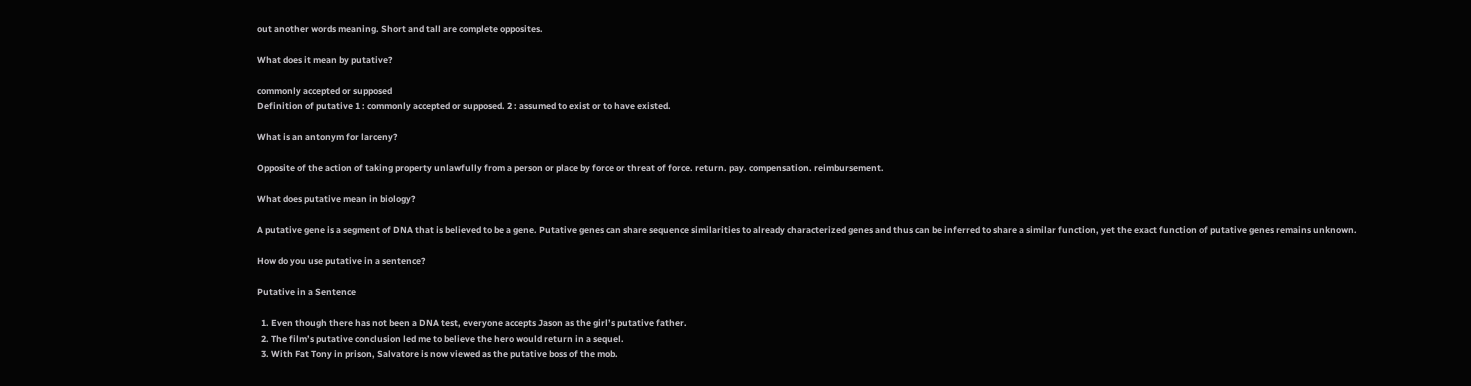out another words meaning. Short and tall are complete opposites.

What does it mean by putative?

commonly accepted or supposed
Definition of putative 1 : commonly accepted or supposed. 2 : assumed to exist or to have existed.

What is an antonym for larceny?

Opposite of the action of taking property unlawfully from a person or place by force or threat of force. return. pay. compensation. reimbursement.

What does putative mean in biology?

A putative gene is a segment of DNA that is believed to be a gene. Putative genes can share sequence similarities to already characterized genes and thus can be inferred to share a similar function, yet the exact function of putative genes remains unknown.

How do you use putative in a sentence?

Putative in a Sentence

  1. Even though there has not been a DNA test, everyone accepts Jason as the girl’s putative father.
  2. The film’s putative conclusion led me to believe the hero would return in a sequel.
  3. With Fat Tony in prison, Salvatore is now viewed as the putative boss of the mob.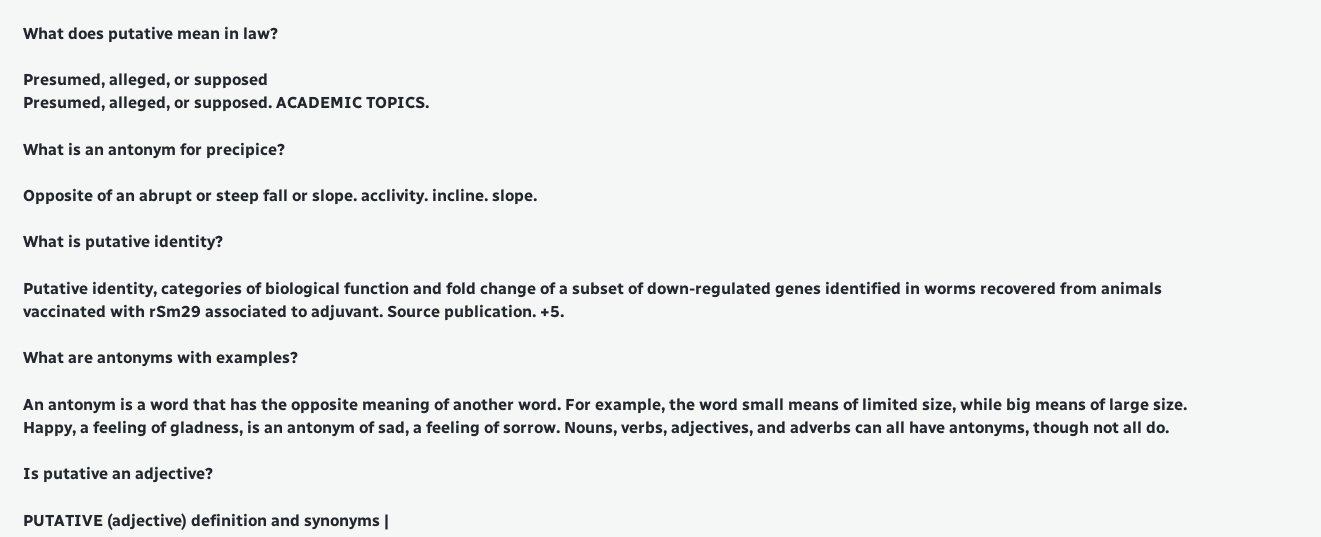What does putative mean in law?

Presumed, alleged, or supposed
Presumed, alleged, or supposed. ACADEMIC TOPICS.

What is an antonym for precipice?

Opposite of an abrupt or steep fall or slope. acclivity. incline. slope.

What is putative identity?

Putative identity, categories of biological function and fold change of a subset of down-regulated genes identified in worms recovered from animals vaccinated with rSm29 associated to adjuvant. Source publication. +5.

What are antonyms with examples?

An antonym is a word that has the opposite meaning of another word. For example, the word small means of limited size, while big means of large size. Happy, a feeling of gladness, is an antonym of sad, a feeling of sorrow. Nouns, verbs, adjectives, and adverbs can all have antonyms, though not all do.

Is putative an adjective?

PUTATIVE (adjective) definition and synonyms |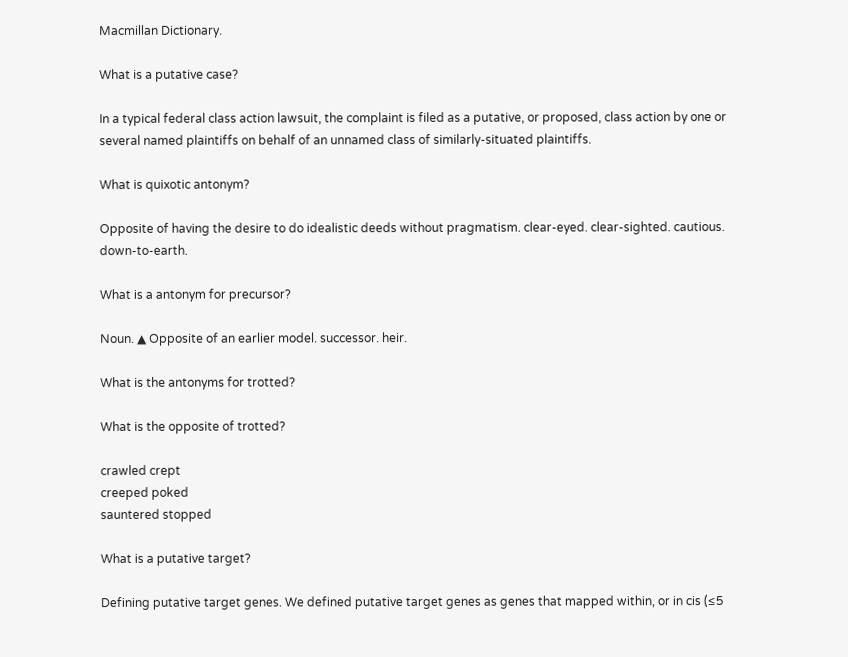Macmillan Dictionary.

What is a putative case?

In a typical federal class action lawsuit, the complaint is filed as a putative, or proposed, class action by one or several named plaintiffs on behalf of an unnamed class of similarly-situated plaintiffs.

What is quixotic antonym?

Opposite of having the desire to do idealistic deeds without pragmatism. clear-eyed. clear-sighted. cautious. down-to-earth.

What is a antonym for precursor?

Noun. ▲ Opposite of an earlier model. successor. heir.

What is the antonyms for trotted?

What is the opposite of trotted?

crawled crept
creeped poked
sauntered stopped

What is a putative target?

Defining putative target genes. We defined putative target genes as genes that mapped within, or in cis (≤5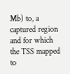Mb) to, a captured region and for which the TSS mapped to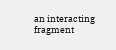an interacting fragment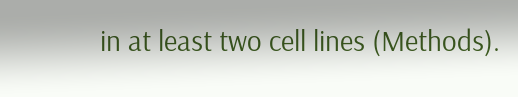in at least two cell lines (Methods).